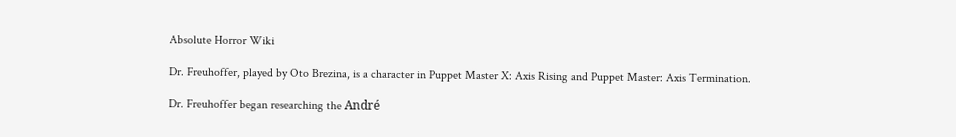Absolute Horror Wiki

Dr. Freuhoffer, played by Oto Brezina, is a character in Puppet Master X: Axis Rising and Puppet Master: Axis Termination.

Dr. Freuhoffer began researching the André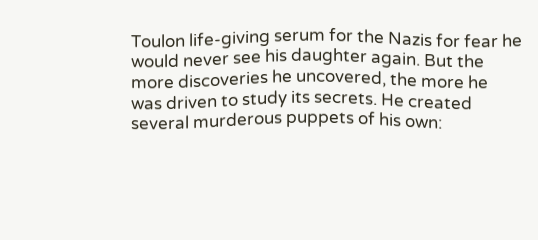Toulon life-giving serum for the Nazis for fear he would never see his daughter again. But the more discoveries he uncovered, the more he was driven to study its secrets. He created several murderous puppets of his own: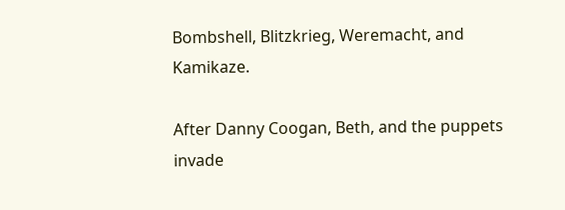Bombshell, Blitzkrieg, Weremacht, and Kamikaze.

After Danny Coogan, Beth, and the puppets invade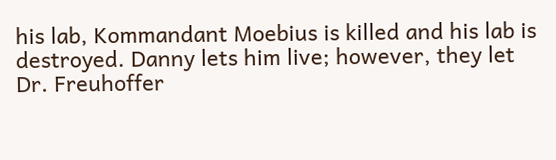his lab, Kommandant Moebius is killed and his lab is destroyed. Danny lets him live; however, they let Dr. Freuhoffer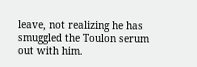leave, not realizing he has smuggled the Toulon serum out with him.